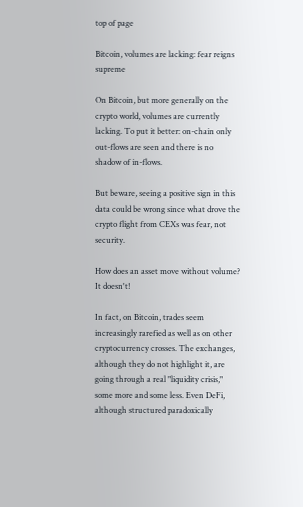top of page

Bitcoin, volumes are lacking: fear reigns supreme

On Bitcoin, but more generally on the crypto world, volumes are currently lacking. To put it better: on-chain only out-flows are seen and there is no shadow of in-flows.

But beware, seeing a positive sign in this data could be wrong since what drove the crypto flight from CEXs was fear, not security.

How does an asset move without volume? It doesn't!

In fact, on Bitcoin, trades seem increasingly rarefied as well as on other cryptocurrency crosses. The exchanges, although they do not highlight it, are going through a real "liquidity crisis," some more and some less. Even DeFi, although structured paradoxically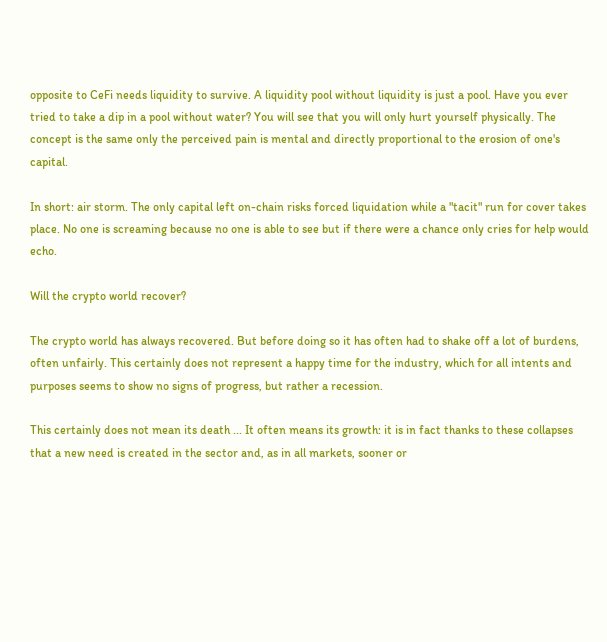opposite to CeFi needs liquidity to survive. A liquidity pool without liquidity is just a pool. Have you ever tried to take a dip in a pool without water? You will see that you will only hurt yourself physically. The concept is the same only the perceived pain is mental and directly proportional to the erosion of one's capital.

In short: air storm. The only capital left on-chain risks forced liquidation while a "tacit" run for cover takes place. No one is screaming because no one is able to see but if there were a chance only cries for help would echo.

Will the crypto world recover?

The crypto world has always recovered. But before doing so it has often had to shake off a lot of burdens, often unfairly. This certainly does not represent a happy time for the industry, which for all intents and purposes seems to show no signs of progress, but rather a recession.

This certainly does not mean its death ... It often means its growth: it is in fact thanks to these collapses that a new need is created in the sector and, as in all markets, sooner or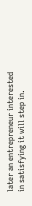later an entrepreneur interested in satisfying it will step in.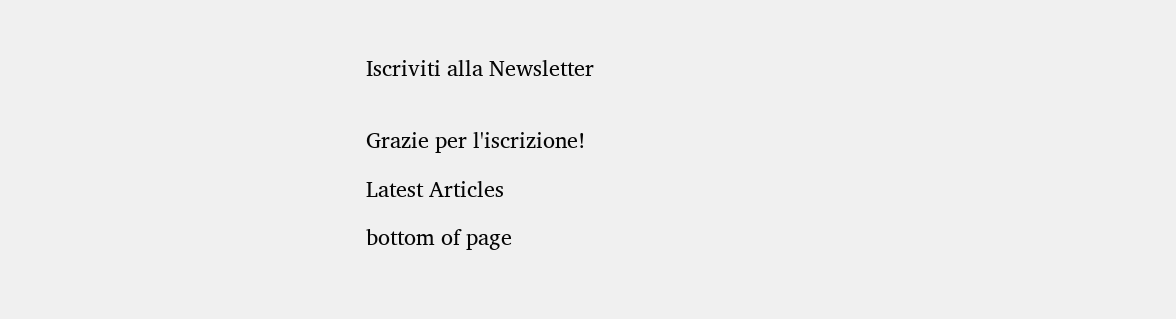Iscriviti alla Newsletter


Grazie per l'iscrizione!

Latest Articles

bottom of page